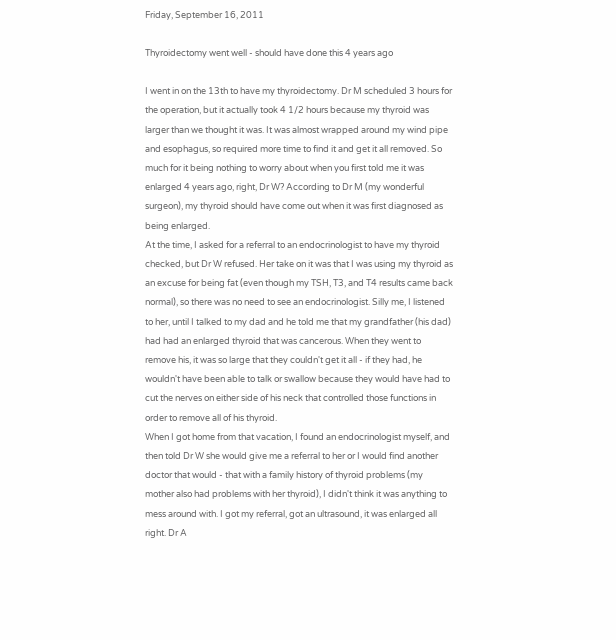Friday, September 16, 2011

Thyroidectomy went well - should have done this 4 years ago

I went in on the 13th to have my thyroidectomy. Dr M scheduled 3 hours for the operation, but it actually took 4 1/2 hours because my thyroid was larger than we thought it was. It was almost wrapped around my wind pipe and esophagus, so required more time to find it and get it all removed. So much for it being nothing to worry about when you first told me it was enlarged 4 years ago, right, Dr W? According to Dr M (my wonderful surgeon), my thyroid should have come out when it was first diagnosed as being enlarged.
At the time, I asked for a referral to an endocrinologist to have my thyroid checked, but Dr W refused. Her take on it was that I was using my thyroid as an excuse for being fat (even though my TSH, T3, and T4 results came back normal), so there was no need to see an endocrinologist. Silly me, I listened to her, until I talked to my dad and he told me that my grandfather (his dad) had had an enlarged thyroid that was cancerous. When they went to remove his, it was so large that they couldn't get it all - if they had, he wouldn't have been able to talk or swallow because they would have had to cut the nerves on either side of his neck that controlled those functions in order to remove all of his thyroid.
When I got home from that vacation, I found an endocrinologist myself, and then told Dr W she would give me a referral to her or I would find another doctor that would - that with a family history of thyroid problems (my mother also had problems with her thyroid), I didn't think it was anything to mess around with. I got my referral, got an ultrasound, it was enlarged all right. Dr A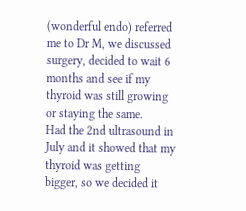(wonderful endo) referred me to Dr M, we discussed surgery, decided to wait 6 months and see if my thyroid was still growing or staying the same.
Had the 2nd ultrasound in July and it showed that my thyroid was getting bigger, so we decided it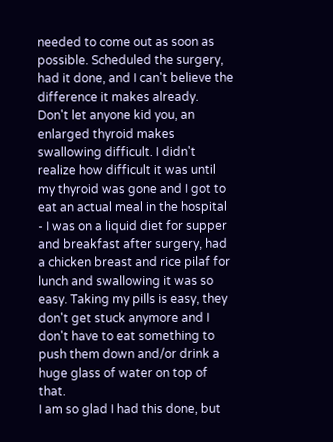needed to come out as soon as possible. Scheduled the surgery, had it done, and I can't believe the difference it makes already.
Don't let anyone kid you, an enlarged thyroid makes swallowing difficult. I didn't realize how difficult it was until my thyroid was gone and I got to eat an actual meal in the hospital - I was on a liquid diet for supper and breakfast after surgery, had a chicken breast and rice pilaf for lunch and swallowing it was so easy. Taking my pills is easy, they don't get stuck anymore and I don't have to eat something to push them down and/or drink a huge glass of water on top of that.
I am so glad I had this done, but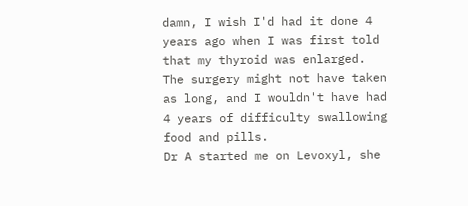damn, I wish I'd had it done 4 years ago when I was first told that my thyroid was enlarged. The surgery might not have taken as long, and I wouldn't have had 4 years of difficulty swallowing food and pills.
Dr A started me on Levoxyl, she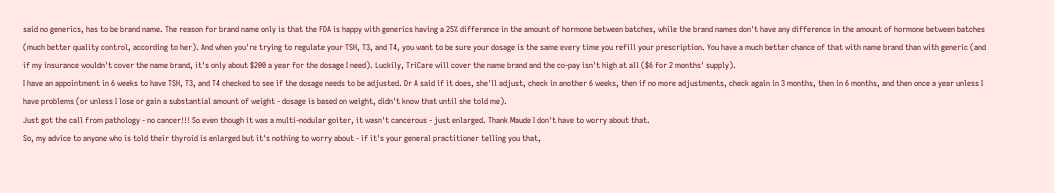said no generics, has to be brand name. The reason for brand name only is that the FDA is happy with generics having a 25% difference in the amount of hormone between batches, while the brand names don't have any difference in the amount of hormone between batches (much better quality control, according to her). And when you're trying to regulate your TSH, T3, and T4, you want to be sure your dosage is the same every time you refill your prescription. You have a much better chance of that with name brand than with generic (and if my insurance wouldn't cover the name brand, it's only about $200 a year for the dosage I need). Luckily, TriCare will cover the name brand and the co-pay isn't high at all ($6 for 2 months' supply).
I have an appointment in 6 weeks to have TSH, T3, and T4 checked to see if the dosage needs to be adjusted. Dr A said if it does, she'll adjust, check in another 6 weeks, then if no more adjustments, check again in 3 months, then in 6 months, and then once a year unless I have problems (or unless I lose or gain a substantial amount of weight - dosage is based on weight, didn't know that until she told me).
Just got the call from pathology - no cancer!!! So even though it was a multi-nodular goiter, it wasn't cancerous - just enlarged. Thank Maude I don't have to worry about that.
So, my advice to anyone who is told their thyroid is enlarged but it's nothing to worry about - if it's your general practitioner telling you that,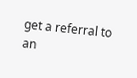get a referral to an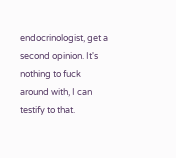endocrinologist, get a second opinion. It's nothing to fuck around with, I can testify to that.